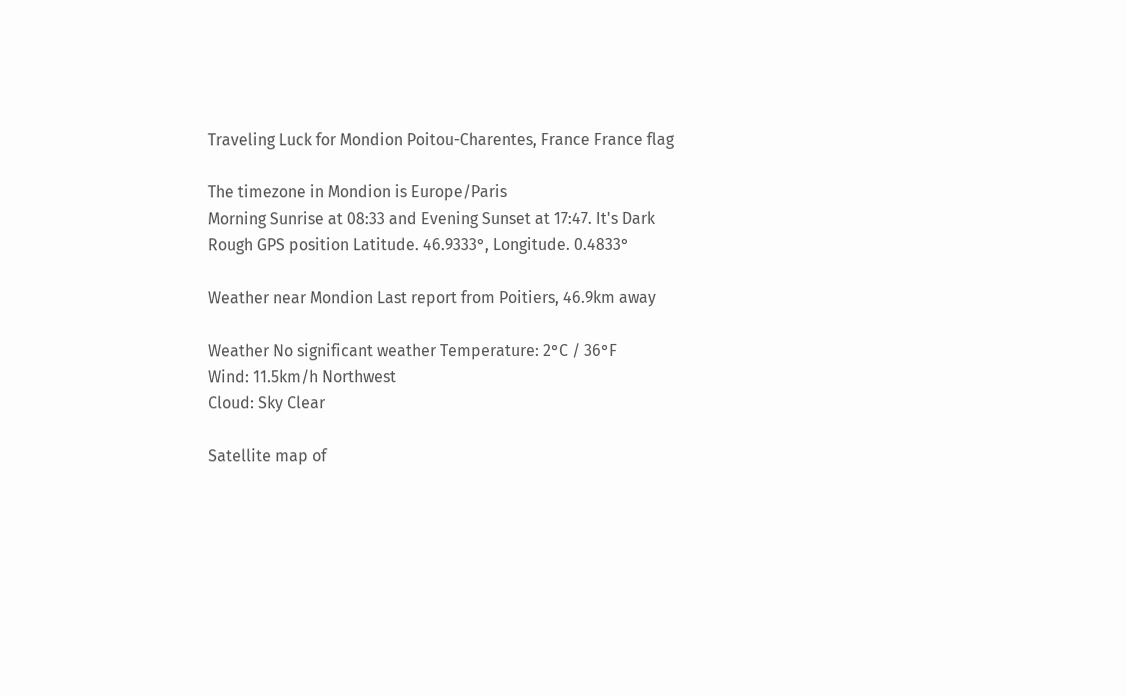Traveling Luck for Mondion Poitou-Charentes, France France flag

The timezone in Mondion is Europe/Paris
Morning Sunrise at 08:33 and Evening Sunset at 17:47. It's Dark
Rough GPS position Latitude. 46.9333°, Longitude. 0.4833°

Weather near Mondion Last report from Poitiers, 46.9km away

Weather No significant weather Temperature: 2°C / 36°F
Wind: 11.5km/h Northwest
Cloud: Sky Clear

Satellite map of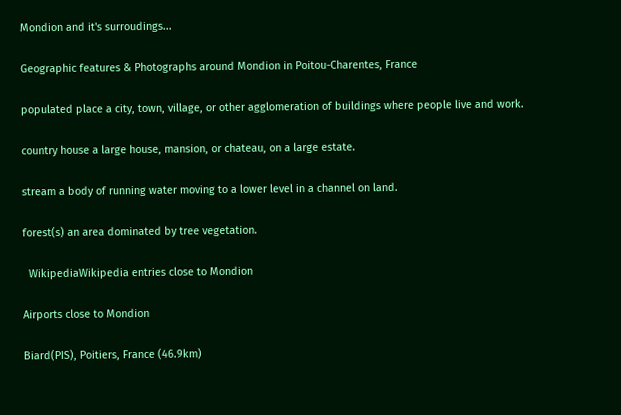Mondion and it's surroudings...

Geographic features & Photographs around Mondion in Poitou-Charentes, France

populated place a city, town, village, or other agglomeration of buildings where people live and work.

country house a large house, mansion, or chateau, on a large estate.

stream a body of running water moving to a lower level in a channel on land.

forest(s) an area dominated by tree vegetation.

  WikipediaWikipedia entries close to Mondion

Airports close to Mondion

Biard(PIS), Poitiers, France (46.9km)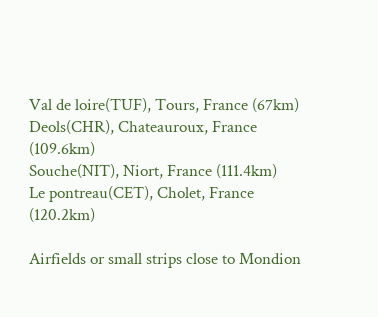Val de loire(TUF), Tours, France (67km)
Deols(CHR), Chateauroux, France (109.6km)
Souche(NIT), Niort, France (111.4km)
Le pontreau(CET), Cholet, France (120.2km)

Airfields or small strips close to Mondion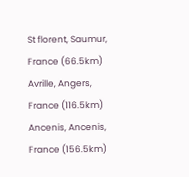St florent, Saumur, France (66.5km)
Avrille, Angers, France (116.5km)
Ancenis, Ancenis, France (156.5km)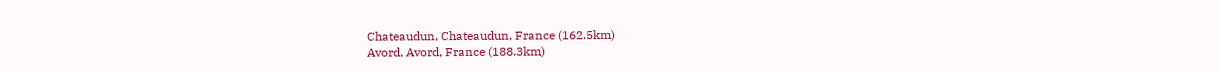Chateaudun, Chateaudun, France (162.5km)
Avord, Avord, France (188.3km)